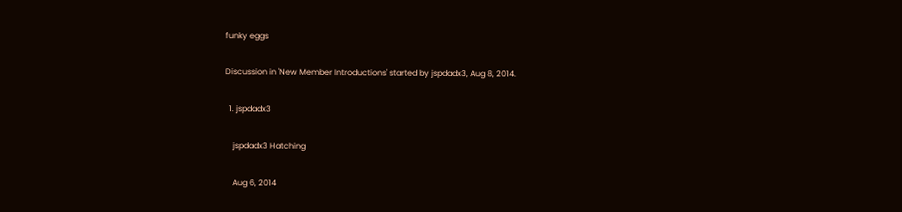funky eggs

Discussion in 'New Member Introductions' started by jspdadx3, Aug 8, 2014.

  1. jspdadx3

    jspdadx3 Hatching

    Aug 6, 2014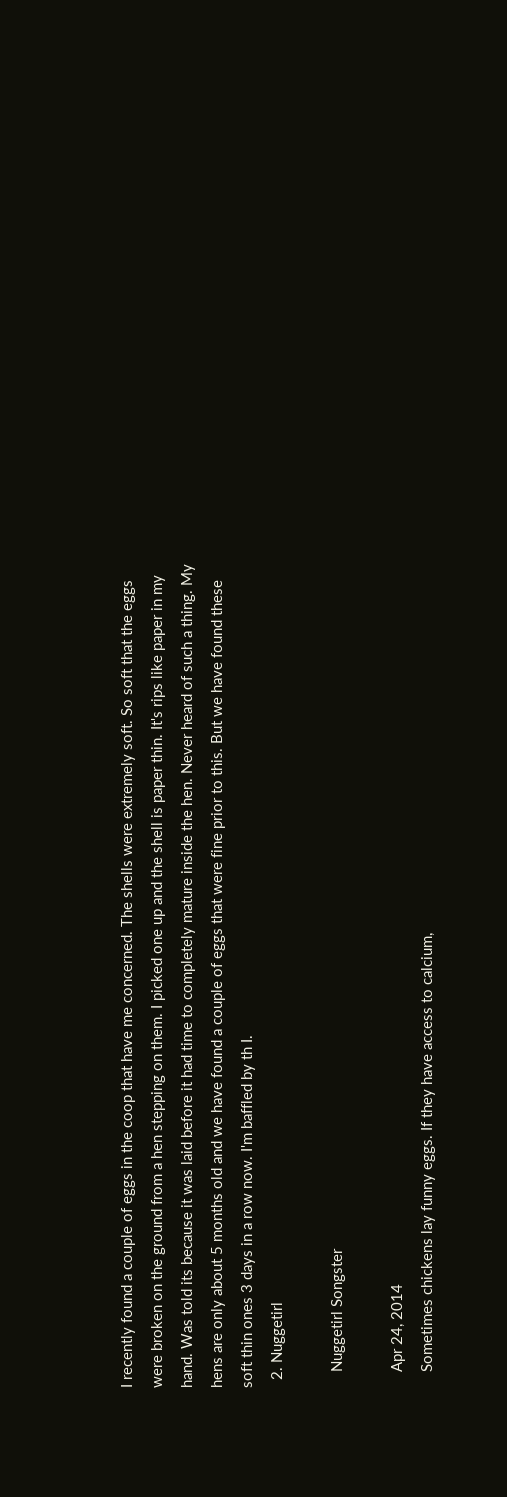I recently found a couple of eggs in the coop that have me concerned. The shells were extremely soft. So soft that the eggs were broken on the ground from a hen stepping on them. I picked one up and the shell is paper thin. It's rips like paper in my hand. Was told its because it was laid before it had time to completely mature inside the hen. Never heard of such a thing. My hens are only about 5 months old and we have found a couple of eggs that were fine prior to this. But we have found these soft thin ones 3 days in a row now. I'm baffled by th I.
  2. Nuggetirl

    Nuggetirl Songster

    Apr 24, 2014
    Sometimes chickens lay funny eggs. If they have access to calcium,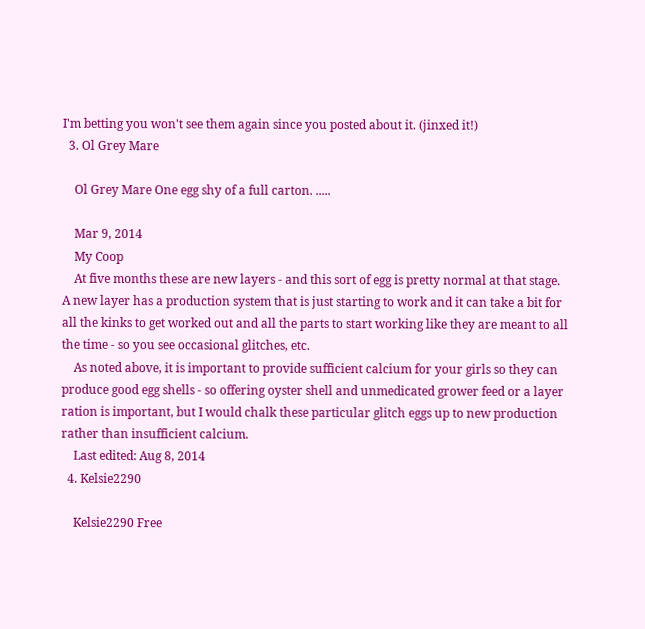I'm betting you won't see them again since you posted about it. (jinxed it!)
  3. Ol Grey Mare

    Ol Grey Mare One egg shy of a full carton. .....

    Mar 9, 2014
    My Coop
    At five months these are new layers - and this sort of egg is pretty normal at that stage. A new layer has a production system that is just starting to work and it can take a bit for all the kinks to get worked out and all the parts to start working like they are meant to all the time - so you see occasional glitches, etc.
    As noted above, it is important to provide sufficient calcium for your girls so they can produce good egg shells - so offering oyster shell and unmedicated grower feed or a layer ration is important, but I would chalk these particular glitch eggs up to new production rather than insufficient calcium.
    Last edited: Aug 8, 2014
  4. Kelsie2290

    Kelsie2290 Free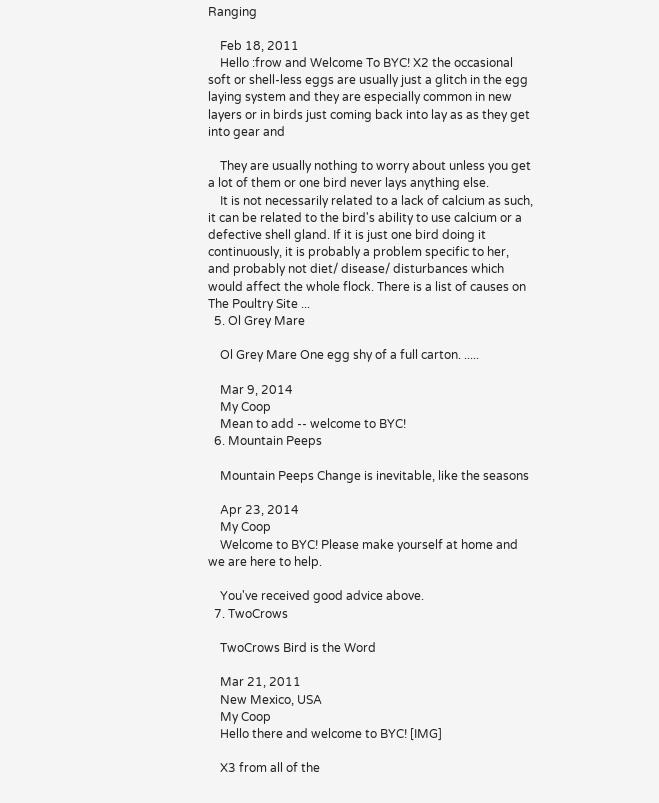Ranging

    Feb 18, 2011
    Hello :frow and Welcome To BYC! X2 the occasional soft or shell-less eggs are usually just a glitch in the egg laying system and they are especially common in new layers or in birds just coming back into lay as as they get into gear and

    They are usually nothing to worry about unless you get a lot of them or one bird never lays anything else.
    It is not necessarily related to a lack of calcium as such, it can be related to the bird's ability to use calcium or a defective shell gland. If it is just one bird doing it continuously, it is probably a problem specific to her, and probably not diet/ disease/ disturbances which would affect the whole flock. There is a list of causes on The Poultry Site ...
  5. Ol Grey Mare

    Ol Grey Mare One egg shy of a full carton. .....

    Mar 9, 2014
    My Coop
    Mean to add -- welcome to BYC!
  6. Mountain Peeps

    Mountain Peeps Change is inevitable, like the seasons

    Apr 23, 2014
    My Coop
    Welcome to BYC! Please make yourself at home and we are here to help.

    You've received good advice above.
  7. TwoCrows

    TwoCrows Bird is the Word

    Mar 21, 2011
    New Mexico, USA
    My Coop
    Hello there and welcome to BYC! [IMG]

    X3 from all of the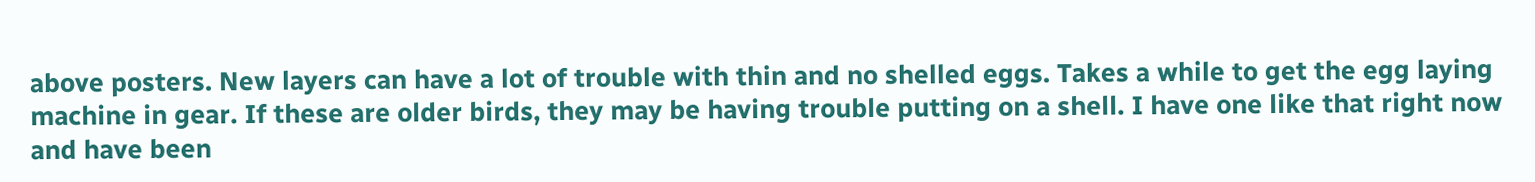above posters. New layers can have a lot of trouble with thin and no shelled eggs. Takes a while to get the egg laying machine in gear. If these are older birds, they may be having trouble putting on a shell. I have one like that right now and have been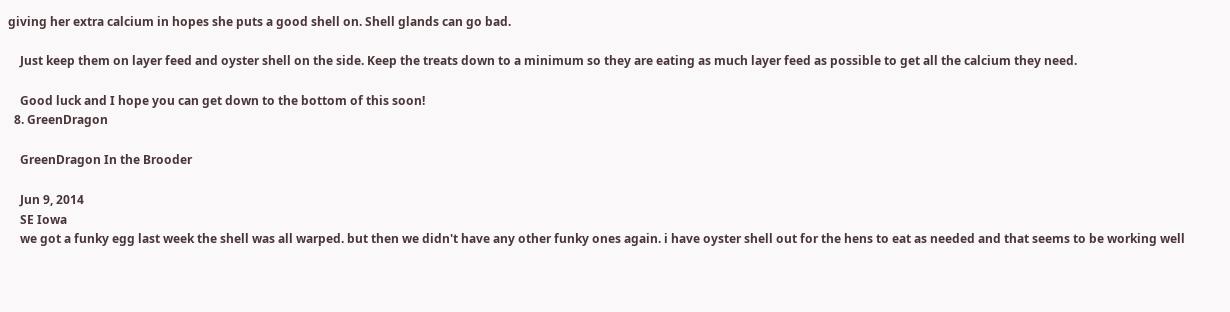giving her extra calcium in hopes she puts a good shell on. Shell glands can go bad.

    Just keep them on layer feed and oyster shell on the side. Keep the treats down to a minimum so they are eating as much layer feed as possible to get all the calcium they need.

    Good luck and I hope you can get down to the bottom of this soon!
  8. GreenDragon

    GreenDragon In the Brooder

    Jun 9, 2014
    SE Iowa
    we got a funky egg last week the shell was all warped. but then we didn't have any other funky ones again. i have oyster shell out for the hens to eat as needed and that seems to be working well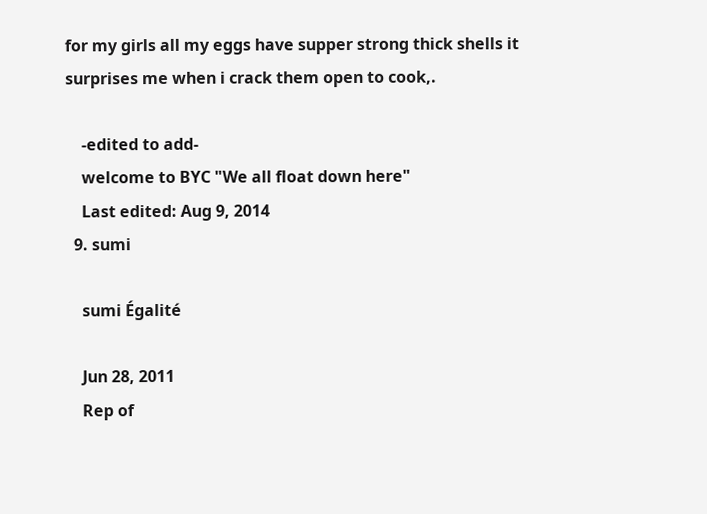for my girls all my eggs have supper strong thick shells it surprises me when i crack them open to cook,.

    -edited to add-
    welcome to BYC "We all float down here"
    Last edited: Aug 9, 2014
  9. sumi

    sumi Égalité

    Jun 28, 2011
    Rep of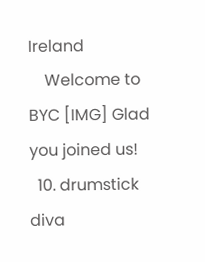Ireland
    Welcome to BYC [IMG] Glad you joined us!
  10. drumstick diva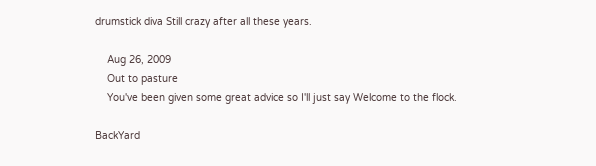drumstick diva Still crazy after all these years.

    Aug 26, 2009
    Out to pasture
    You've been given some great advice so I'll just say Welcome to the flock.

BackYard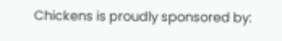Chickens is proudly sponsored by: